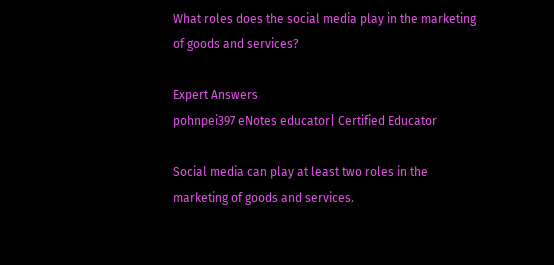What roles does the social media play in the marketing of goods and services?

Expert Answers
pohnpei397 eNotes educator| Certified Educator

Social media can play at least two roles in the marketing of goods and services.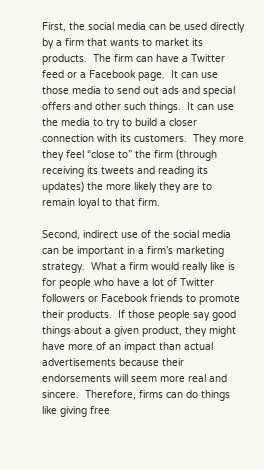First, the social media can be used directly by a firm that wants to market its products.  The firm can have a Twitter feed or a Facebook page.  It can use those media to send out ads and special offers and other such things.  It can use the media to try to build a closer connection with its customers.  They more they feel “close to” the firm (through receiving its tweets and reading its updates) the more likely they are to remain loyal to that firm.

Second, indirect use of the social media can be important in a firm’s marketing strategy.  What a firm would really like is for people who have a lot of Twitter followers or Facebook friends to promote their products.  If those people say good things about a given product, they might have more of an impact than actual advertisements because their endorsements will seem more real and sincere.  Therefore, firms can do things like giving free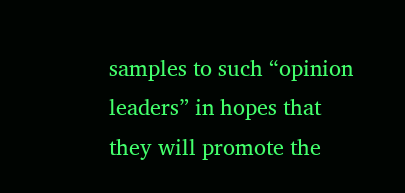samples to such “opinion leaders” in hopes that they will promote the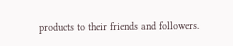products to their friends and followers.